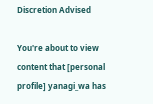Discretion Advised

You're about to view content that [personal profile] yanagi_wa has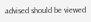advised should be viewed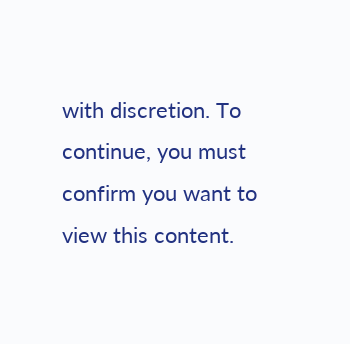with discretion. To continue, you must confirm you want to view this content.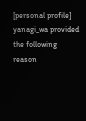[personal profile] yanagi_wa provided the following reason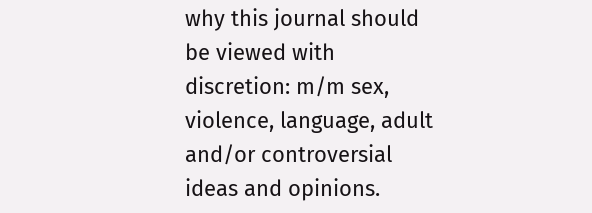why this journal should be viewed with discretion: m/m sex, violence, language, adult and/or controversial ideas and opinions.